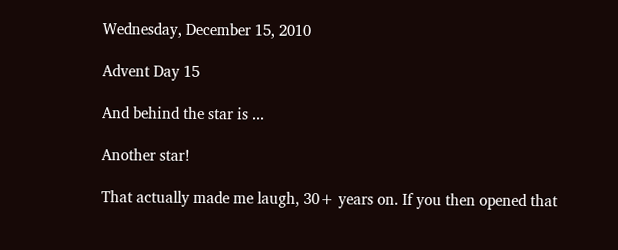Wednesday, December 15, 2010

Advent Day 15

And behind the star is ...

Another star!

That actually made me laugh, 30+ years on. If you then opened that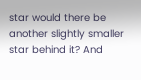star would there be another slightly smaller star behind it? And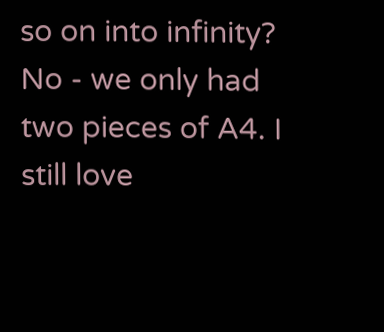so on into infinity? No - we only had two pieces of A4. I still love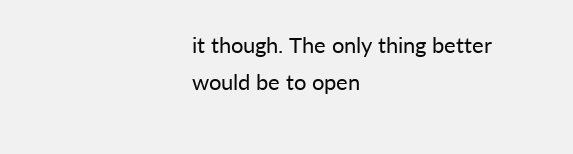it though. The only thing better would be to open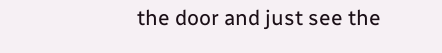the door and just see the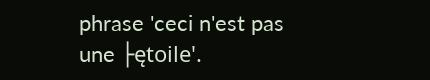phrase 'ceci n'est pas une ├ętoile'.